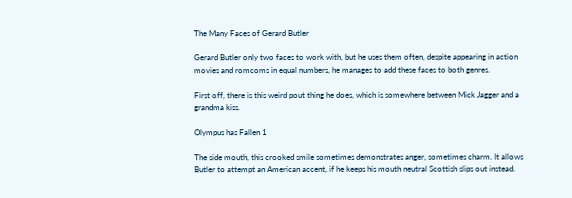The Many Faces of Gerard Butler

Gerard Butler only two faces to work with, but he uses them often, despite appearing in action movies and romcoms in equal numbers, he manages to add these faces to both genres.

First off, there is this weird pout thing he does, which is somewhere between Mick Jagger and a grandma kiss.

Olympus has Fallen 1

The side mouth, this crooked smile sometimes demonstrates anger, sometimes charm. It allows Butler to attempt an American accent, if he keeps his mouth neutral Scottish slips out instead.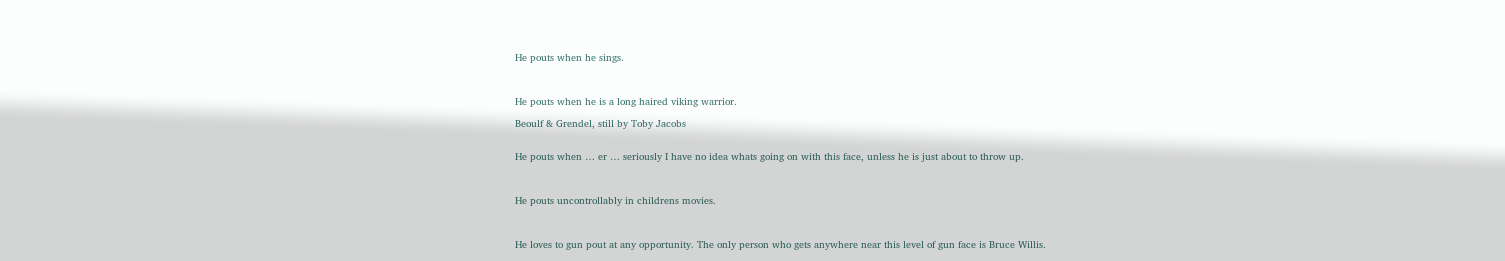He pouts when he sings.



He pouts when he is a long haired viking warrior.

Beoulf & Grendel, still by Toby Jacobs


He pouts when … er … seriously I have no idea whats going on with this face, unless he is just about to throw up.



He pouts uncontrollably in childrens movies.



He loves to gun pout at any opportunity. The only person who gets anywhere near this level of gun face is Bruce Willis.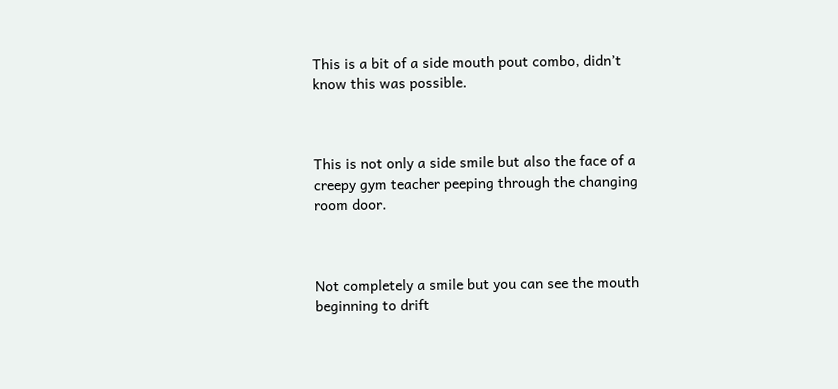This is a bit of a side mouth pout combo, didn’t know this was possible.



This is not only a side smile but also the face of a creepy gym teacher peeping through the changing room door.



Not completely a smile but you can see the mouth beginning to drift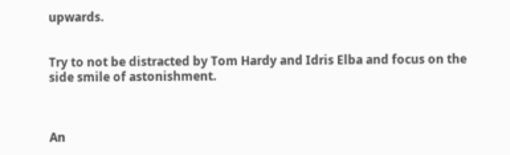upwards.


Try to not be distracted by Tom Hardy and Idris Elba and focus on the side smile of astonishment.



An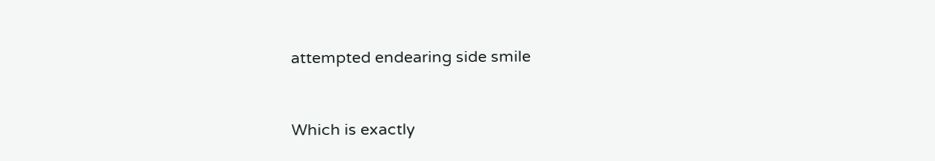attempted endearing side smile


Which is exactly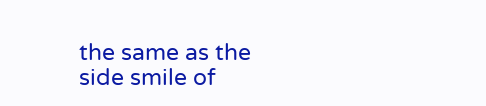the same as the side smile of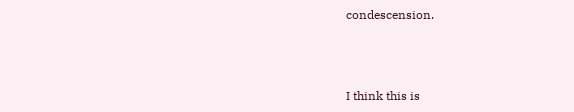condescension.



I think this is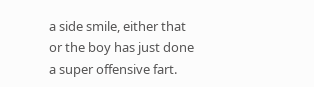a side smile, either that or the boy has just done a super offensive fart.